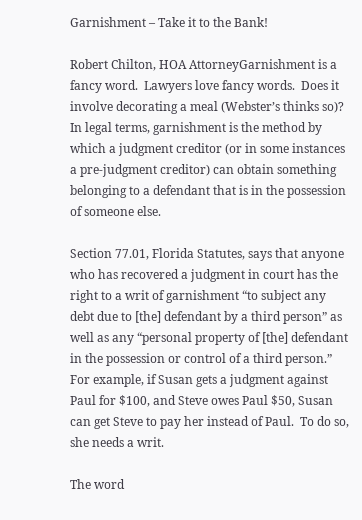Garnishment – Take it to the Bank!

Robert Chilton, HOA AttorneyGarnishment is a fancy word.  Lawyers love fancy words.  Does it involve decorating a meal (Webster’s thinks so)?  In legal terms, garnishment is the method by which a judgment creditor (or in some instances a pre-judgment creditor) can obtain something belonging to a defendant that is in the possession of someone else.

Section 77.01, Florida Statutes, says that anyone who has recovered a judgment in court has the right to a writ of garnishment “to subject any debt due to [the] defendant by a third person” as well as any “personal property of [the] defendant in the possession or control of a third person.”  For example, if Susan gets a judgment against Paul for $100, and Steve owes Paul $50, Susan can get Steve to pay her instead of Paul.  To do so, she needs a writ.

The word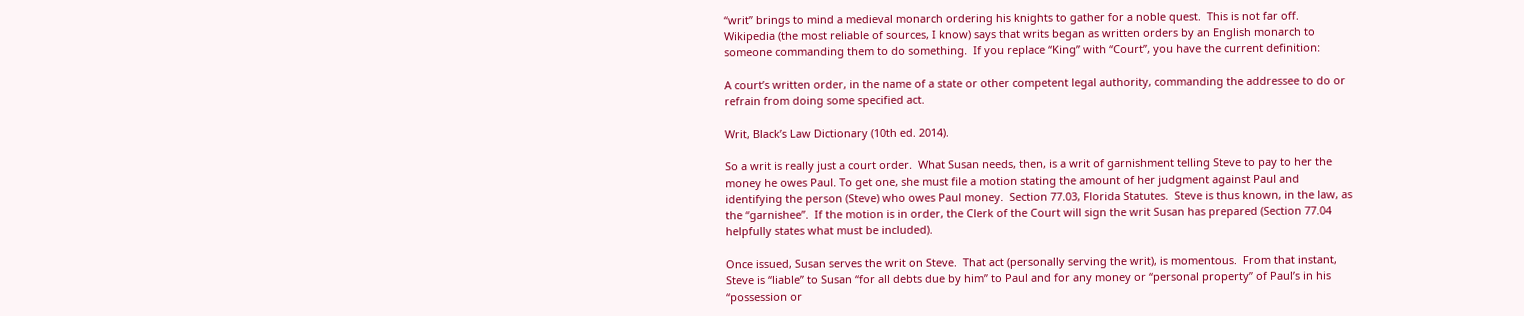“writ” brings to mind a medieval monarch ordering his knights to gather for a noble quest.  This is not far off.  Wikipedia (the most reliable of sources, I know) says that writs began as written orders by an English monarch to someone commanding them to do something.  If you replace “King” with “Court”, you have the current definition:

A court’s written order, in the name of a state or other competent legal authority, commanding the addressee to do or refrain from doing some specified act.

Writ, Black’s Law Dictionary (10th ed. 2014).

So a writ is really just a court order.  What Susan needs, then, is a writ of garnishment telling Steve to pay to her the money he owes Paul. To get one, she must file a motion stating the amount of her judgment against Paul and identifying the person (Steve) who owes Paul money.  Section 77.03, Florida Statutes.  Steve is thus known, in the law, as the “garnishee”.  If the motion is in order, the Clerk of the Court will sign the writ Susan has prepared (Section 77.04 helpfully states what must be included).

Once issued, Susan serves the writ on Steve.  That act (personally serving the writ), is momentous.  From that instant, Steve is “liable” to Susan “for all debts due by him” to Paul and for any money or “personal property” of Paul’s in his “possession or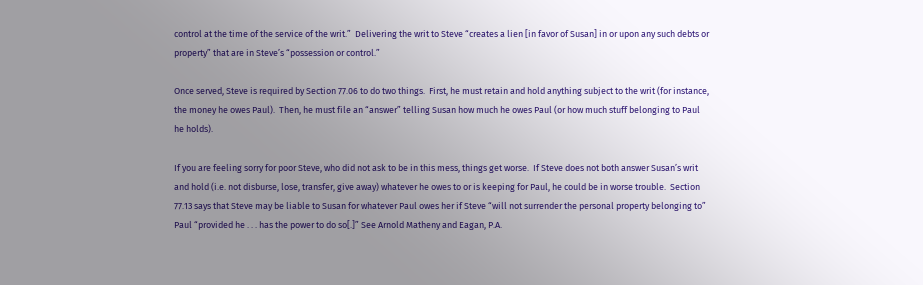control at the time of the service of the writ.”  Delivering the writ to Steve “creates a lien [in favor of Susan] in or upon any such debts or property” that are in Steve’s “possession or control.”

Once served, Steve is required by Section 77.06 to do two things.  First, he must retain and hold anything subject to the writ (for instance, the money he owes Paul).  Then, he must file an “answer” telling Susan how much he owes Paul (or how much stuff belonging to Paul he holds).

If you are feeling sorry for poor Steve, who did not ask to be in this mess, things get worse.  If Steve does not both answer Susan’s writ and hold (i.e. not disburse, lose, transfer, give away) whatever he owes to or is keeping for Paul, he could be in worse trouble.  Section 77.13 says that Steve may be liable to Susan for whatever Paul owes her if Steve “will not surrender the personal property belonging to” Paul “provided he . . . has the power to do so[.]” See Arnold Matheny and Eagan, P.A.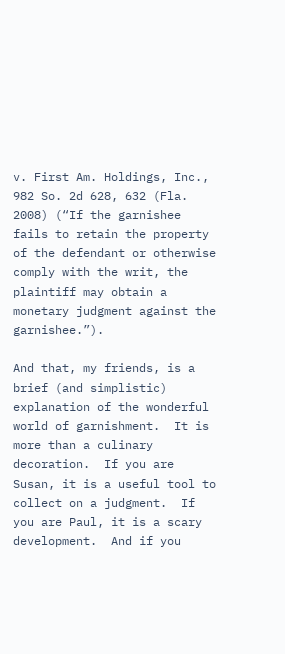v. First Am. Holdings, Inc., 982 So. 2d 628, 632 (Fla. 2008) (“If the garnishee fails to retain the property of the defendant or otherwise comply with the writ, the plaintiff may obtain a monetary judgment against the garnishee.”).

And that, my friends, is a brief (and simplistic) explanation of the wonderful world of garnishment.  It is more than a culinary decoration.  If you are Susan, it is a useful tool to collect on a judgment.  If you are Paul, it is a scary development.  And if you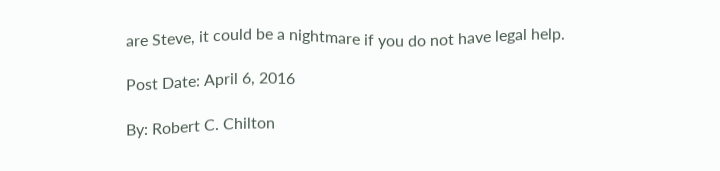are Steve, it could be a nightmare if you do not have legal help.

Post Date: April 6, 2016

By: Robert C. Chilton